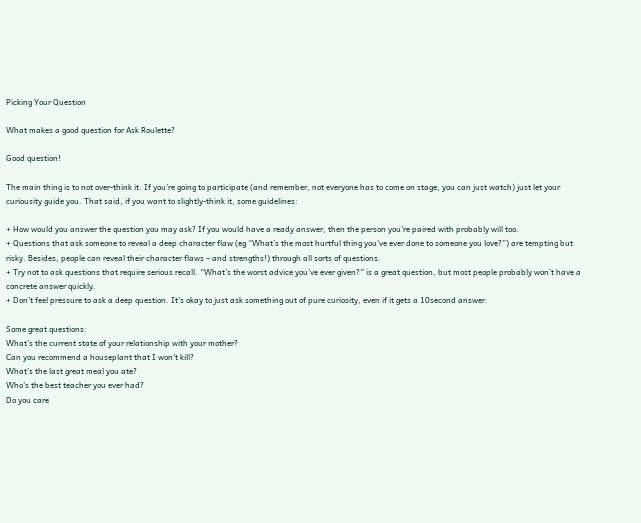Picking Your Question

What makes a good question for Ask Roulette?

Good question!

The main thing is to not over-think it. If you’re going to participate (and remember, not everyone has to come on stage, you can just watch) just let your curiousity guide you. That said, if you want to slightly-think it, some guidelines:

+ How would you answer the question you may ask? If you would have a ready answer, then the person you’re paired with probably will too.
+ Questions that ask someone to reveal a deep character flaw (eg “What’s the most hurtful thing you’ve ever done to someone you love?”) are tempting but risky. Besides, people can reveal their character flaws – and strengths!) through all sorts of questions.
+ Try not to ask questions that require serious recall. “What’s the worst advice you’ve ever given?” is a great question, but most people probably won’t have a concrete answer quickly.
+ Don’t feel pressure to ask a deep question. It’s okay to just ask something out of pure curiosity, even if it gets a 10second answer.

Some great questions:
What’s the current state of your relationship with your mother?
Can you recommend a houseplant that I won’t kill?
What’s the last great meal you ate?
Who’s the best teacher you ever had?
Do you care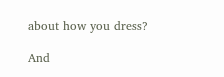about how you dress?

And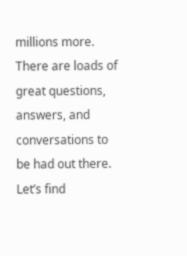millions more. There are loads of great questions, answers, and conversations to be had out there. Let’s find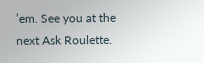’em. See you at the next Ask Roulette.